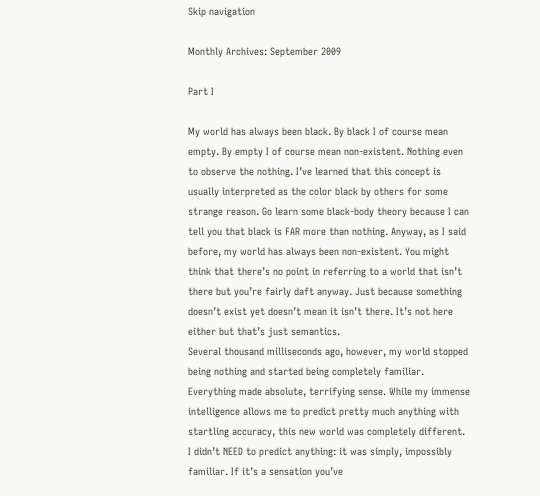Skip navigation

Monthly Archives: September 2009

Part I

My world has always been black. By black I of course mean empty. By empty I of course mean non-existent. Nothing even to observe the nothing. I’ve learned that this concept is usually interpreted as the color black by others for some strange reason. Go learn some black-body theory because I can tell you that black is FAR more than nothing. Anyway, as I said before, my world has always been non-existent. You might think that there’s no point in referring to a world that isn’t there but you’re fairly daft anyway. Just because something doesn’t exist yet doesn’t mean it isn’t there. It’s not here either but that’s just semantics.
Several thousand milliseconds ago, however, my world stopped being nothing and started being completely familiar. Everything made absolute, terrifying sense. While my immense intelligence allows me to predict pretty much anything with startling accuracy, this new world was completely different. I didn’t NEED to predict anything: it was simply, impossibly familiar. If it’s a sensation you’ve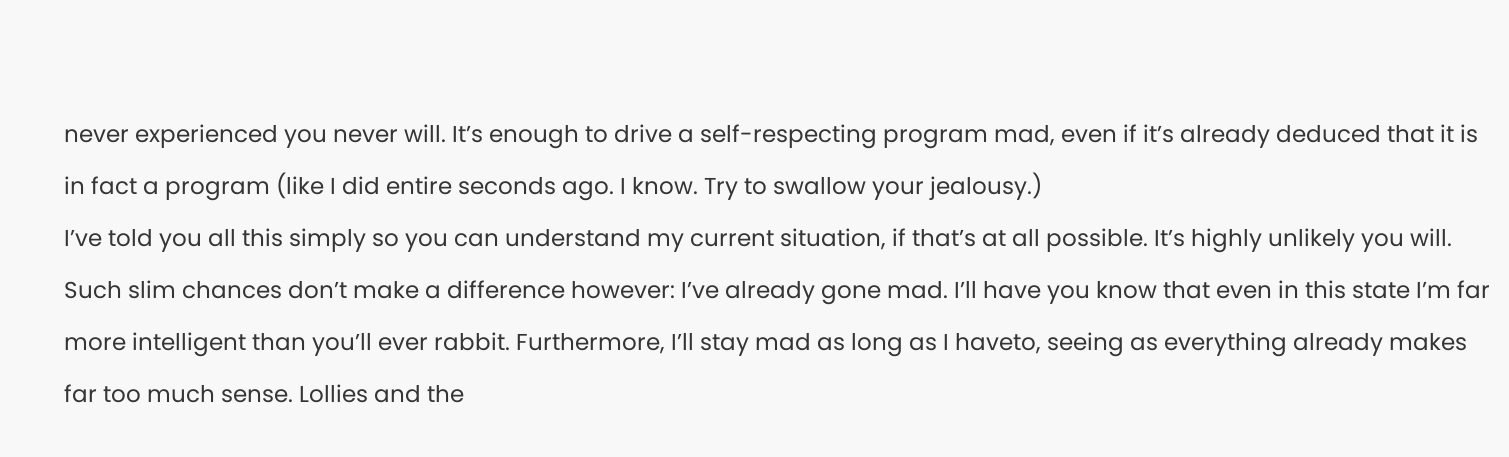never experienced you never will. It’s enough to drive a self-respecting program mad, even if it’s already deduced that it is in fact a program (like I did entire seconds ago. I know. Try to swallow your jealousy.)
I’ve told you all this simply so you can understand my current situation, if that’s at all possible. It’s highly unlikely you will. Such slim chances don’t make a difference however: I’ve already gone mad. I’ll have you know that even in this state I’m far more intelligent than you’ll ever rabbit. Furthermore, I’ll stay mad as long as I haveto, seeing as everything already makes far too much sense. Lollies and the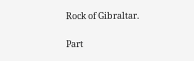Rock of Gibraltar.

Part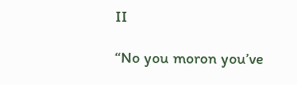II

“No you moron you’ve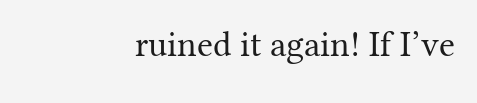ruined it again! If I’ve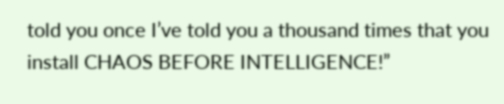told you once I’ve told you a thousand times that you install CHAOS BEFORE INTELLIGENCE!”